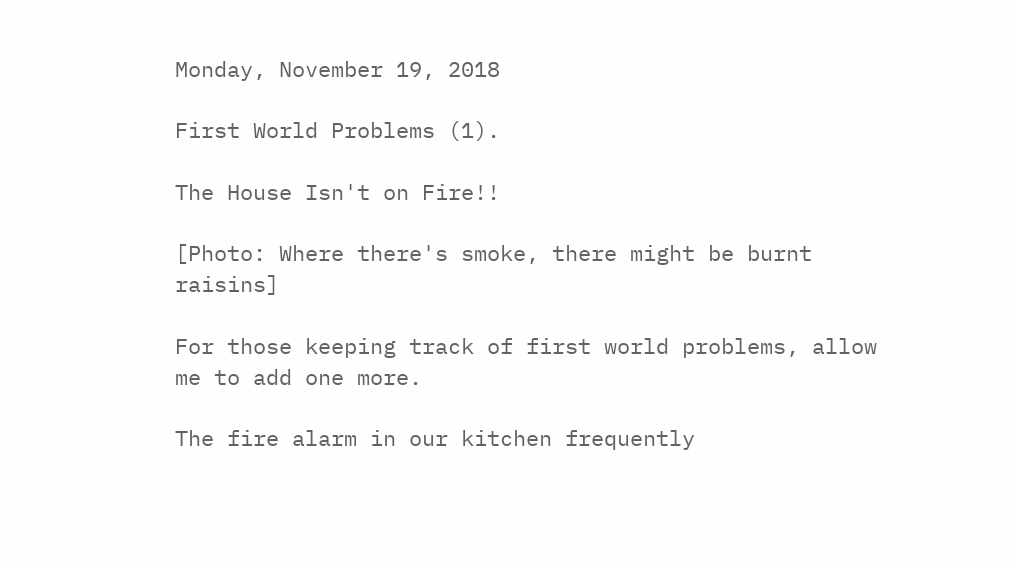Monday, November 19, 2018

First World Problems (1).

The House Isn't on Fire!!

[Photo: Where there's smoke, there might be burnt raisins]

For those keeping track of first world problems, allow me to add one more.

The fire alarm in our kitchen frequently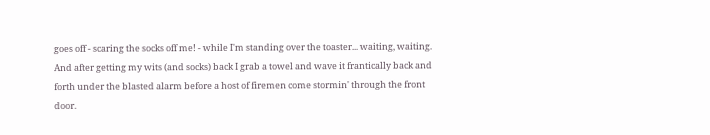goes off - scaring the socks off me! - while I'm standing over the toaster... waiting, waiting. And after getting my wits (and socks) back I grab a towel and wave it frantically back and forth under the blasted alarm before a host of firemen come stormin' through the front door.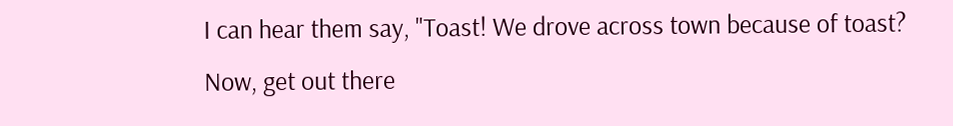I can hear them say, "Toast! We drove across town because of toast? Now, get out there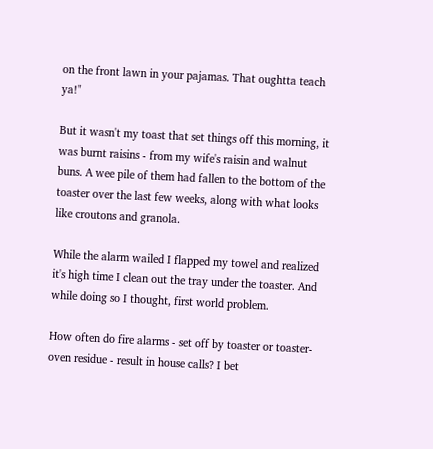on the front lawn in your pajamas. That oughtta teach ya!"

But it wasn't my toast that set things off this morning, it was burnt raisins - from my wife's raisin and walnut buns. A wee pile of them had fallen to the bottom of the toaster over the last few weeks, along with what looks like croutons and granola.

While the alarm wailed I flapped my towel and realized it's high time I clean out the tray under the toaster. And while doing so I thought, first world problem.

How often do fire alarms - set off by toaster or toaster-oven residue - result in house calls? I bet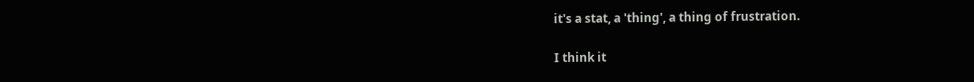it's a stat, a 'thing', a thing of frustration.

I think it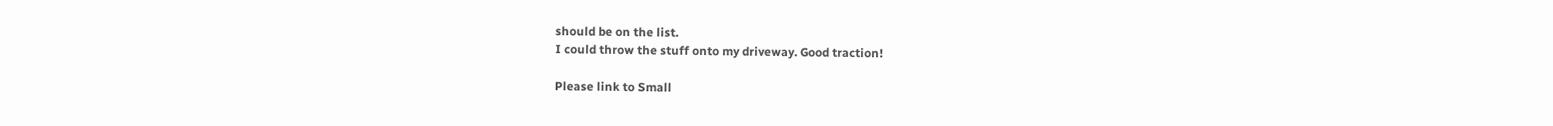should be on the list.
I could throw the stuff onto my driveway. Good traction!

Please link to Small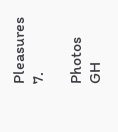Pleasures 7.

Photos GH